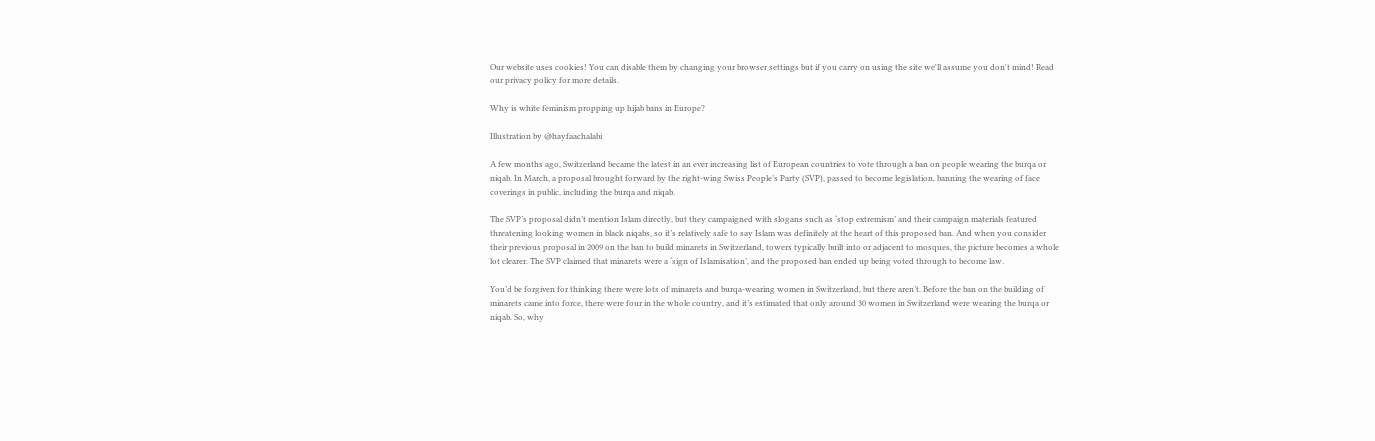Our website uses cookies! You can disable them by changing your browser settings but if you carry on using the site we'll assume you don't mind! Read our privacy policy for more details.

Why is white feminism propping up hijab bans in Europe?

Illustration by @hayfaachalabi

A few months ago, Switzerland became the latest in an ever increasing list of European countries to vote through a ban on people wearing the burqa or niqab. In March, a proposal brought forward by the right-wing Swiss People’s Party (SVP), passed to become legislation, banning the wearing of face coverings in public, including the burqa and niqab.

The SVP’s proposal didn’t mention Islam directly, but they campaigned with slogans such as ‘stop extremism’ and their campaign materials featured threatening looking women in black niqabs, so it’s relatively safe to say Islam was definitely at the heart of this proposed ban. And when you consider their previous proposal in 2009 on the ban to build minarets in Switzerland, towers typically built into or adjacent to mosques, the picture becomes a whole lot clearer. The SVP claimed that minarets were a ‘sign of Islamisation’, and the proposed ban ended up being voted through to become law.

You’d be forgiven for thinking there were lots of minarets and burqa-wearing women in Switzerland, but there aren’t. Before the ban on the building of minarets came into force, there were four in the whole country, and it’s estimated that only around 30 women in Switzerland were wearing the burqa or niqab. So, why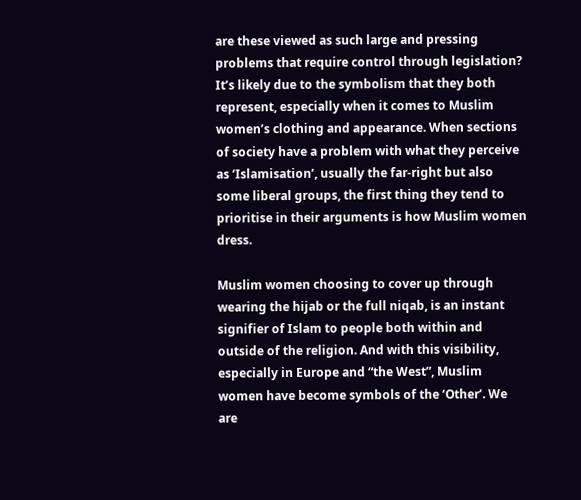are these viewed as such large and pressing problems that require control through legislation? It’s likely due to the symbolism that they both represent, especially when it comes to Muslim women’s clothing and appearance. When sections of society have a problem with what they perceive as ‘Islamisation’, usually the far-right but also some liberal groups, the first thing they tend to prioritise in their arguments is how Muslim women dress.

Muslim women choosing to cover up through wearing the hijab or the full niqab, is an instant signifier of Islam to people both within and outside of the religion. And with this visibility, especially in Europe and “the West”, Muslim women have become symbols of the ‘Other’. We are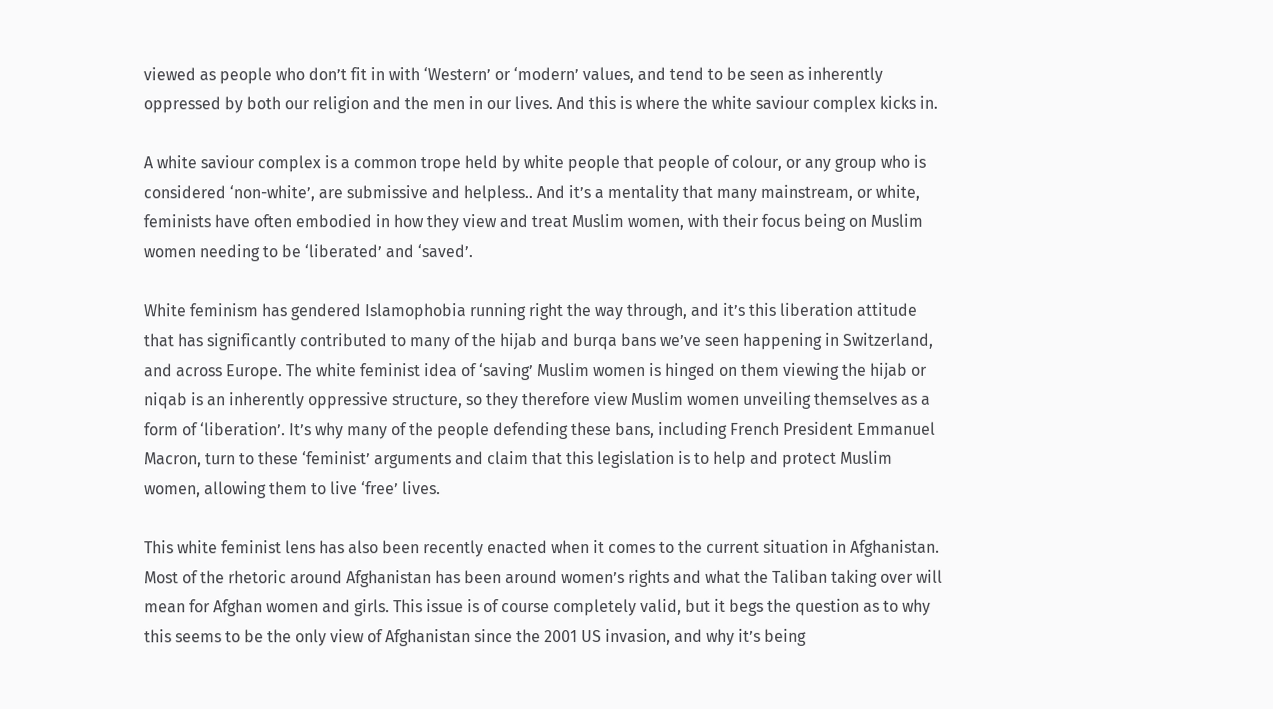viewed as people who don’t fit in with ‘Western’ or ‘modern’ values, and tend to be seen as inherently oppressed by both our religion and the men in our lives. And this is where the white saviour complex kicks in.

A white saviour complex is a common trope held by white people that people of colour, or any group who is considered ‘non-white’, are submissive and helpless.. And it’s a mentality that many mainstream, or white, feminists have often embodied in how they view and treat Muslim women, with their focus being on Muslim women needing to be ‘liberated’ and ‘saved’.

White feminism has gendered Islamophobia running right the way through, and it’s this liberation attitude that has significantly contributed to many of the hijab and burqa bans we’ve seen happening in Switzerland, and across Europe. The white feminist idea of ‘saving’ Muslim women is hinged on them viewing the hijab or niqab is an inherently oppressive structure, so they therefore view Muslim women unveiling themselves as a form of ‘liberation’. It’s why many of the people defending these bans, including French President Emmanuel Macron, turn to these ‘feminist’ arguments and claim that this legislation is to help and protect Muslim women, allowing them to live ‘free’ lives.

This white feminist lens has also been recently enacted when it comes to the current situation in Afghanistan. Most of the rhetoric around Afghanistan has been around women’s rights and what the Taliban taking over will mean for Afghan women and girls. This issue is of course completely valid, but it begs the question as to why this seems to be the only view of Afghanistan since the 2001 US invasion, and why it’s being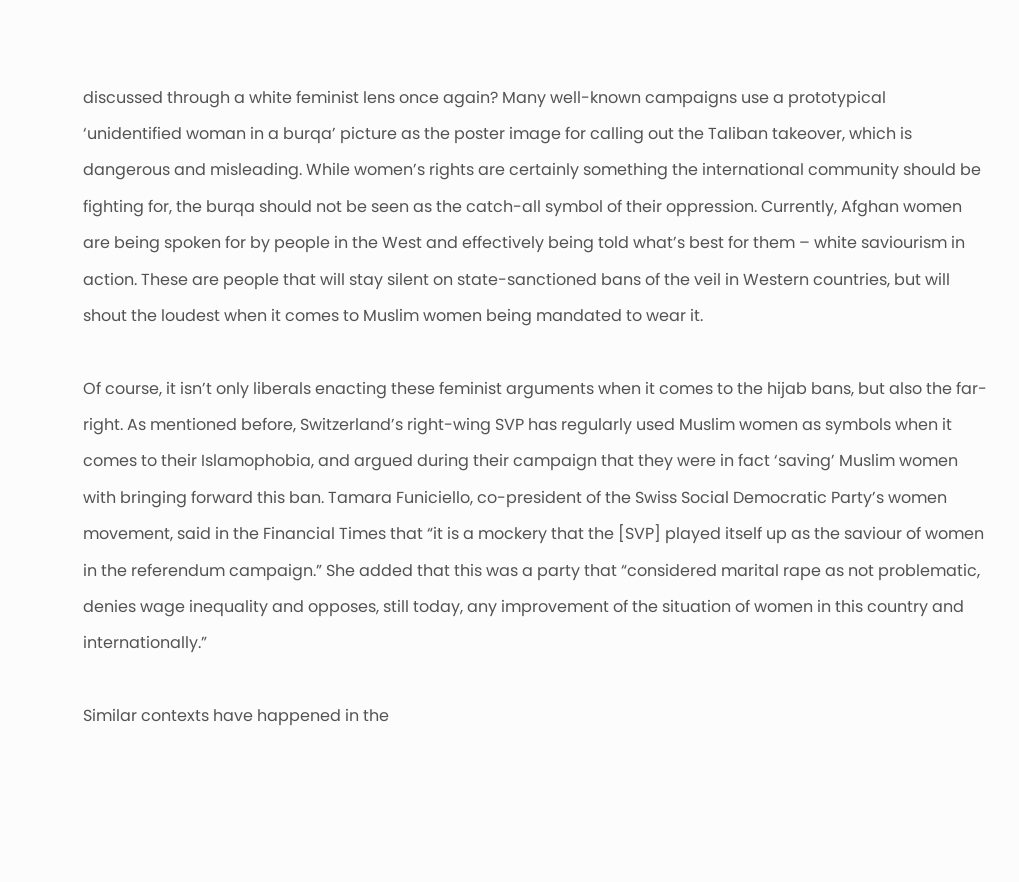discussed through a white feminist lens once again? Many well-known campaigns use a prototypical ‘unidentified woman in a burqa’ picture as the poster image for calling out the Taliban takeover, which is dangerous and misleading. While women’s rights are certainly something the international community should be fighting for, the burqa should not be seen as the catch-all symbol of their oppression. Currently, Afghan women are being spoken for by people in the West and effectively being told what’s best for them – white saviourism in action. These are people that will stay silent on state-sanctioned bans of the veil in Western countries, but will shout the loudest when it comes to Muslim women being mandated to wear it.

Of course, it isn’t only liberals enacting these feminist arguments when it comes to the hijab bans, but also the far-right. As mentioned before, Switzerland’s right-wing SVP has regularly used Muslim women as symbols when it comes to their Islamophobia, and argued during their campaign that they were in fact ‘saving’ Muslim women with bringing forward this ban. Tamara Funiciello, co-president of the Swiss Social Democratic Party’s women movement, said in the Financial Times that “it is a mockery that the [SVP] played itself up as the saviour of women in the referendum campaign.” She added that this was a party that “considered marital rape as not problematic, denies wage inequality and opposes, still today, any improvement of the situation of women in this country and internationally.”

Similar contexts have happened in the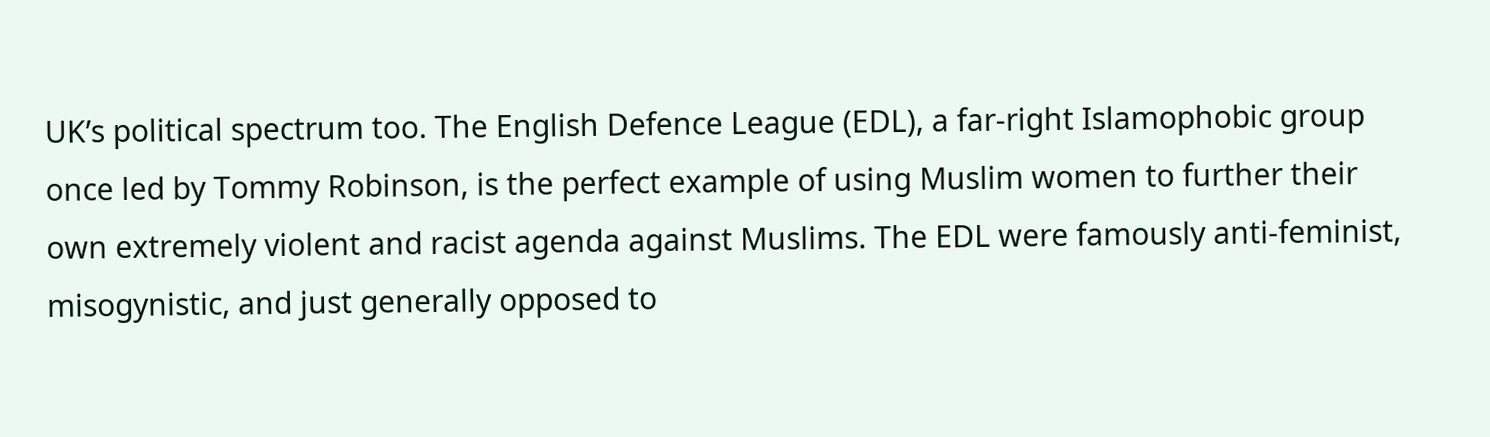UK’s political spectrum too. The English Defence League (EDL), a far-right Islamophobic group once led by Tommy Robinson, is the perfect example of using Muslim women to further their own extremely violent and racist agenda against Muslims. The EDL were famously anti-feminist, misogynistic, and just generally opposed to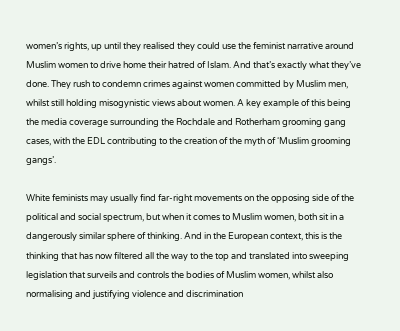women’s rights, up until they realised they could use the feminist narrative around Muslim women to drive home their hatred of Islam. And that’s exactly what they’ve done. They rush to condemn crimes against women committed by Muslim men, whilst still holding misogynistic views about women. A key example of this being the media coverage surrounding the Rochdale and Rotherham grooming gang cases, with the EDL contributing to the creation of the myth of ‘Muslim grooming gangs’.

White feminists may usually find far-right movements on the opposing side of the political and social spectrum, but when it comes to Muslim women, both sit in a dangerously similar sphere of thinking. And in the European context, this is the thinking that has now filtered all the way to the top and translated into sweeping legislation that surveils and controls the bodies of Muslim women, whilst also normalising and justifying violence and discrimination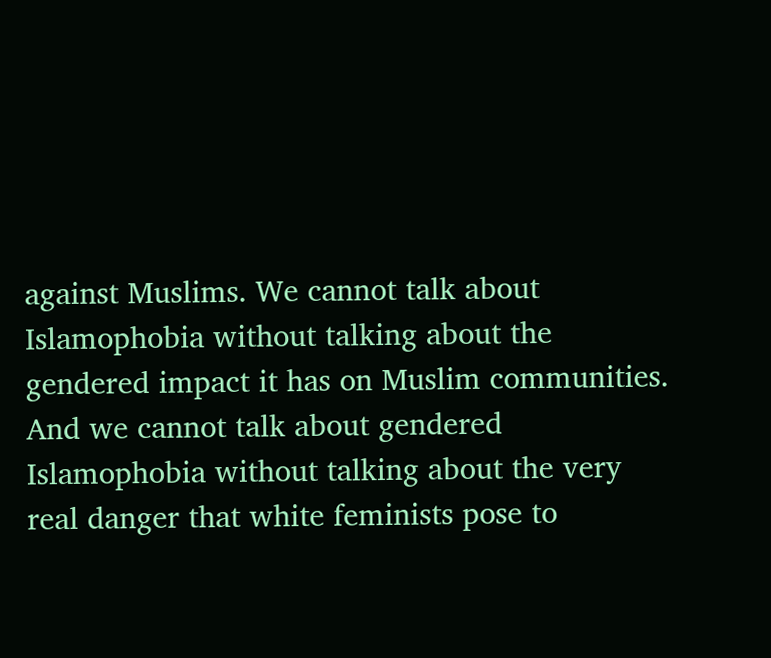against Muslims. We cannot talk about Islamophobia without talking about the gendered impact it has on Muslim communities. And we cannot talk about gendered Islamophobia without talking about the very real danger that white feminists pose to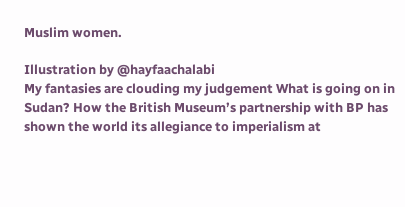Muslim women.

Illustration by @hayfaachalabi
My fantasies are clouding my judgement What is going on in Sudan? How the British Museum’s partnership with BP has shown the world its allegiance to imperialism at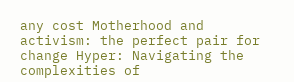any cost Motherhood and activism: the perfect pair for change Hyper: Navigating the complexities of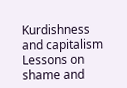Kurdishness and capitalism Lessons on shame and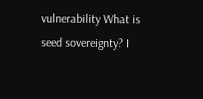vulnerability What is seed sovereignty? I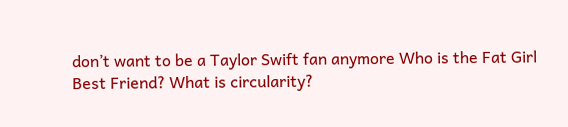don’t want to be a Taylor Swift fan anymore Who is the Fat Girl Best Friend? What is circularity?